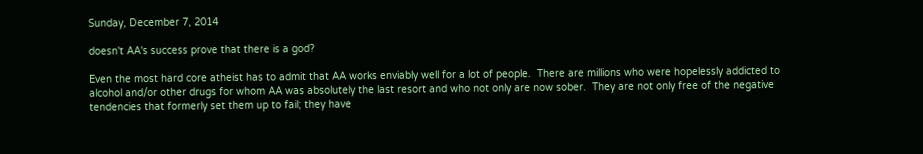Sunday, December 7, 2014

doesn't AA's success prove that there is a god?

Even the most hard core atheist has to admit that AA works enviably well for a lot of people.  There are millions who were hopelessly addicted to alcohol and/or other drugs for whom AA was absolutely the last resort and who not only are now sober.  They are not only free of the negative tendencies that formerly set them up to fail; they have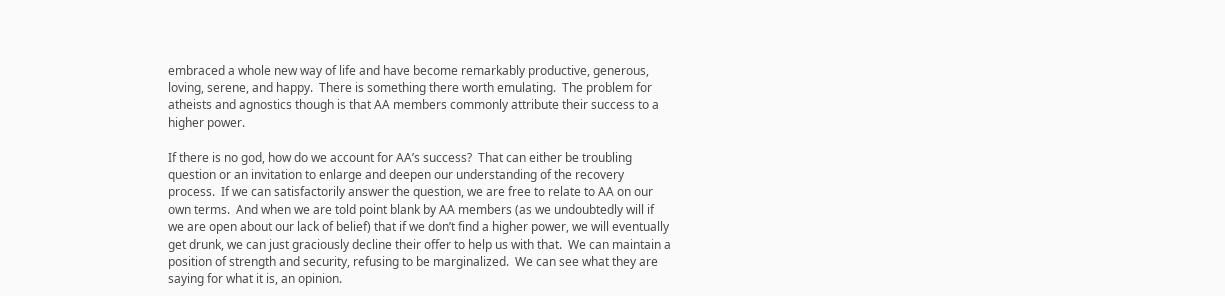embraced a whole new way of life and have become remarkably productive, generous, loving, serene, and happy.  There is something there worth emulating.  The problem for atheists and agnostics though is that AA members commonly attribute their success to a higher power.

If there is no god, how do we account for AA’s success?  That can either be troubling question or an invitation to enlarge and deepen our understanding of the recovery process.  If we can satisfactorily answer the question, we are free to relate to AA on our own terms.  And when we are told point blank by AA members (as we undoubtedly will if we are open about our lack of belief) that if we don’t find a higher power, we will eventually get drunk, we can just graciously decline their offer to help us with that.  We can maintain a position of strength and security, refusing to be marginalized.  We can see what they are saying for what it is, an opinion.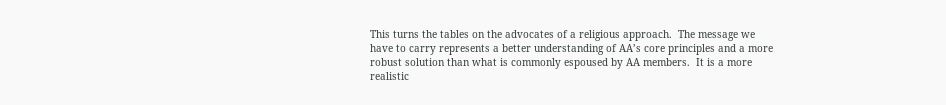This turns the tables on the advocates of a religious approach.  The message we have to carry represents a better understanding of AA’s core principles and a more robust solution than what is commonly espoused by AA members.  It is a more realistic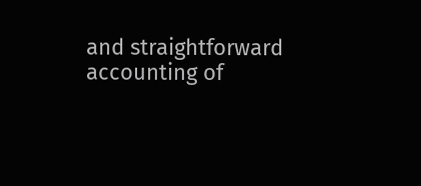and straightforward accounting of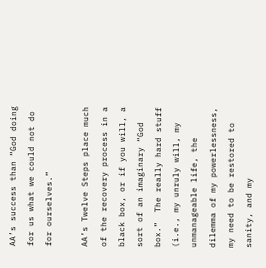AA’s success than “God doing for us what we could not do for ourselves.”

AA’s Twelve Steps place much of the recovery process in a black box, or if you will, a sort of an imaginary “God box.”  The really hard stuff (i.e., my unruly will, my unmanageable life, the dilemma of my powerlessness, my need to be restored to sanity, and my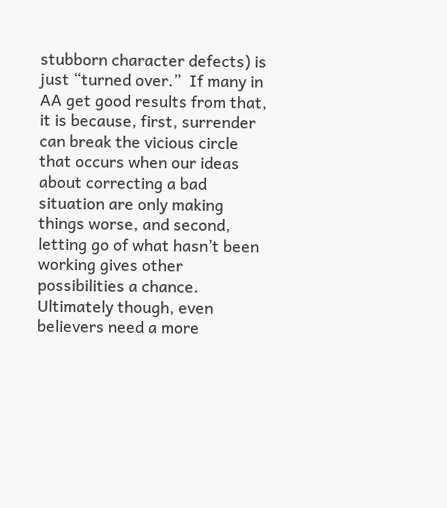stubborn character defects) is just “turned over.”  If many in AA get good results from that, it is because, first, surrender can break the vicious circle that occurs when our ideas about correcting a bad situation are only making things worse, and second, letting go of what hasn’t been working gives other possibilities a chance.  Ultimately though, even believers need a more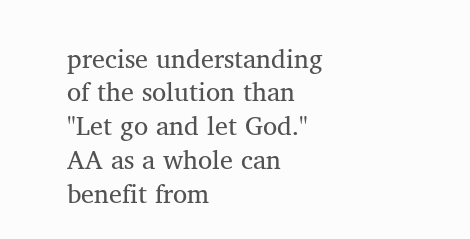precise understanding of the solution than "Let go and let God."  AA as a whole can benefit from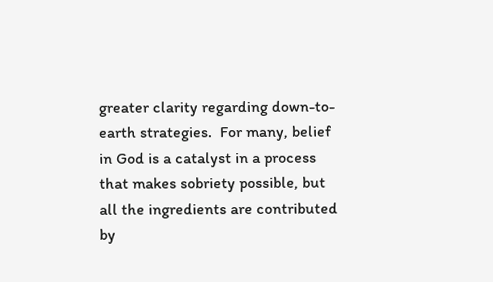greater clarity regarding down-to-earth strategies.  For many, belief in God is a catalyst in a process that makes sobriety possible, but all the ingredients are contributed by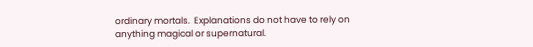ordinary mortals.  Explanations do not have to rely on anything magical or supernatural.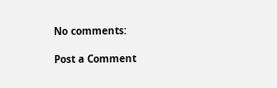No comments:

Post a Comment